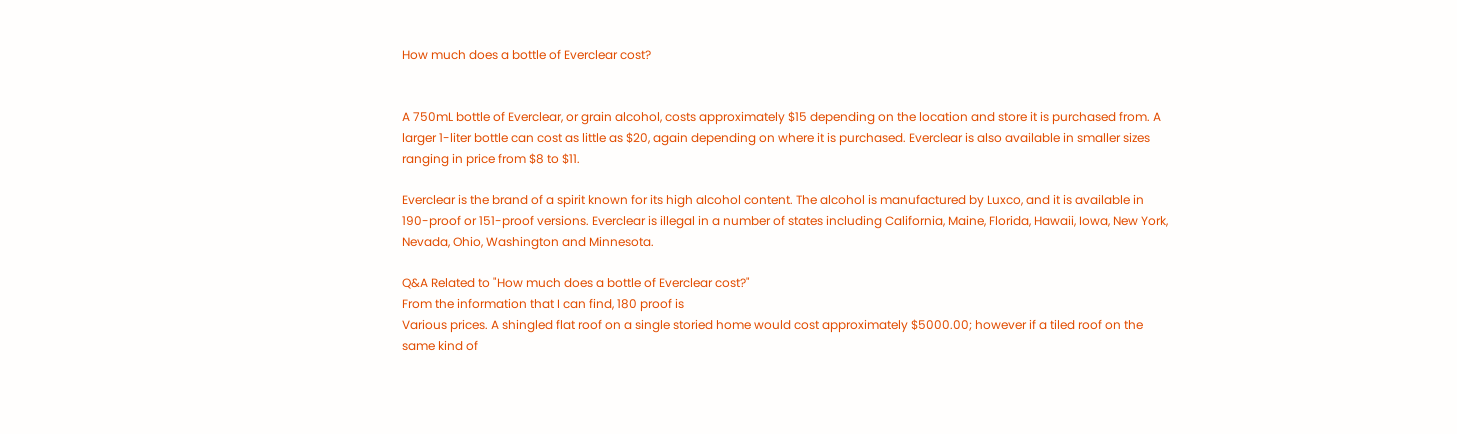How much does a bottle of Everclear cost?


A 750mL bottle of Everclear, or grain alcohol, costs approximately $15 depending on the location and store it is purchased from. A larger 1-liter bottle can cost as little as $20, again depending on where it is purchased. Everclear is also available in smaller sizes ranging in price from $8 to $11.

Everclear is the brand of a spirit known for its high alcohol content. The alcohol is manufactured by Luxco, and it is available in 190-proof or 151-proof versions. Everclear is illegal in a number of states including California, Maine, Florida, Hawaii, Iowa, New York, Nevada, Ohio, Washington and Minnesota.

Q&A Related to "How much does a bottle of Everclear cost?"
From the information that I can find, 180 proof is
Various prices. A shingled flat roof on a single storied home would cost approximately $5000.00; however if a tiled roof on the same kind of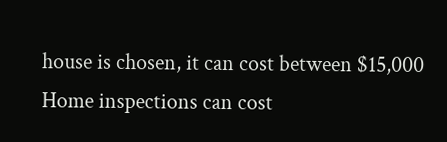house is chosen, it can cost between $15,000
Home inspections can cost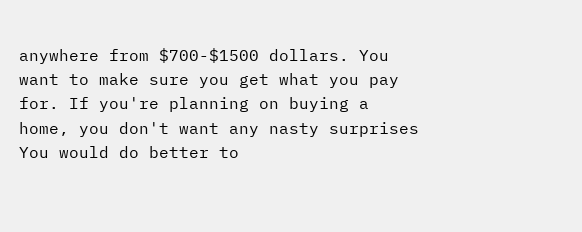anywhere from $700-$1500 dollars. You want to make sure you get what you pay for. If you're planning on buying a home, you don't want any nasty surprises
You would do better to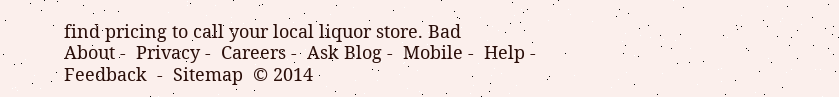find pricing to call your local liquor store. Bad
About -  Privacy -  Careers -  Ask Blog -  Mobile -  Help -  Feedback  -  Sitemap  © 2014